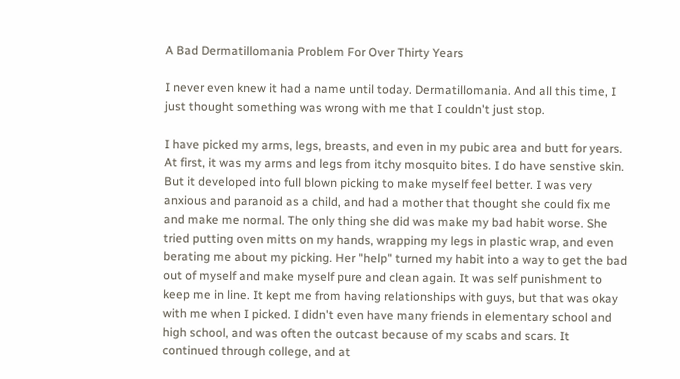A Bad Dermatillomania Problem For Over Thirty Years

I never even knew it had a name until today. Dermatillomania. And all this time, I just thought something was wrong with me that I couldn't just stop.

I have picked my arms, legs, breasts, and even in my pubic area and butt for years. At first, it was my arms and legs from itchy mosquito bites. I do have senstive skin. But it developed into full blown picking to make myself feel better. I was very anxious and paranoid as a child, and had a mother that thought she could fix me and make me normal. The only thing she did was make my bad habit worse. She tried putting oven mitts on my hands, wrapping my legs in plastic wrap, and even berating me about my picking. Her "help" turned my habit into a way to get the bad out of myself and make myself pure and clean again. It was self punishment to keep me in line. It kept me from having relationships with guys, but that was okay with me when I picked. I didn't even have many friends in elementary school and high school, and was often the outcast because of my scabs and scars. It continued through college, and at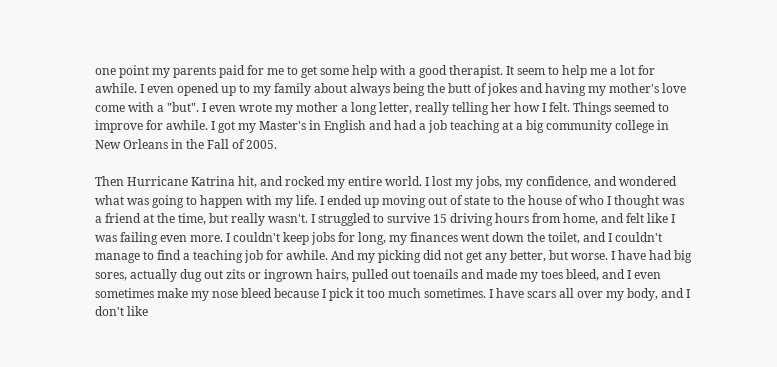one point my parents paid for me to get some help with a good therapist. It seem to help me a lot for awhile. I even opened up to my family about always being the butt of jokes and having my mother's love come with a "but". I even wrote my mother a long letter, really telling her how I felt. Things seemed to improve for awhile. I got my Master's in English and had a job teaching at a big community college in New Orleans in the Fall of 2005.

Then Hurricane Katrina hit, and rocked my entire world. I lost my jobs, my confidence, and wondered what was going to happen with my life. I ended up moving out of state to the house of who I thought was a friend at the time, but really wasn't. I struggled to survive 15 driving hours from home, and felt like I was failing even more. I couldn't keep jobs for long, my finances went down the toilet, and I couldn't manage to find a teaching job for awhile. And my picking did not get any better, but worse. I have had big sores, actually dug out zits or ingrown hairs, pulled out toenails and made my toes bleed, and I even sometimes make my nose bleed because I pick it too much sometimes. I have scars all over my body, and I don't like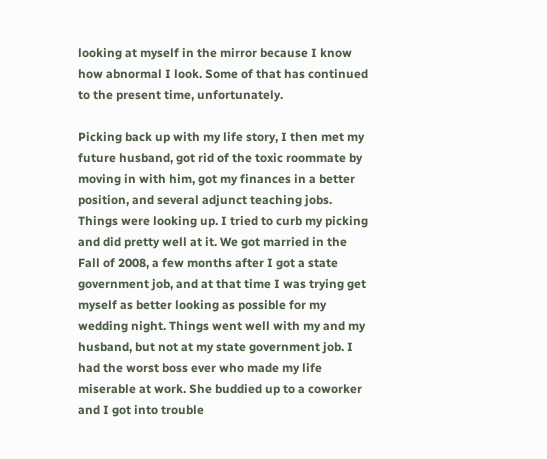looking at myself in the mirror because I know how abnormal I look. Some of that has continued to the present time, unfortunately.

Picking back up with my life story, I then met my future husband, got rid of the toxic roommate by moving in with him, got my finances in a better position, and several adjunct teaching jobs. Things were looking up. I tried to curb my picking and did pretty well at it. We got married in the Fall of 2008, a few months after I got a state government job, and at that time I was trying get myself as better looking as possible for my wedding night. Things went well with my and my husband, but not at my state government job. I had the worst boss ever who made my life miserable at work. She buddied up to a coworker and I got into trouble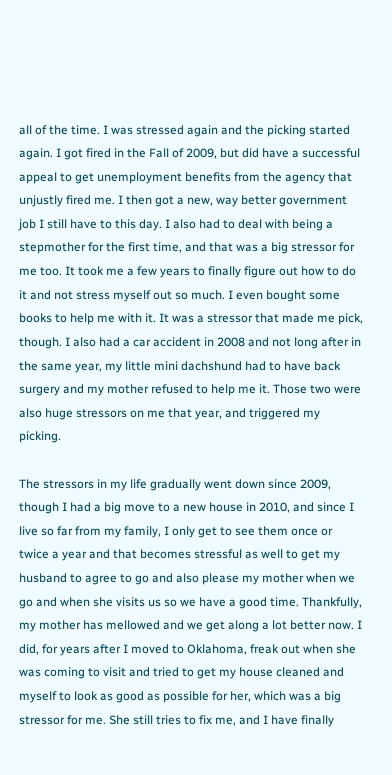all of the time. I was stressed again and the picking started again. I got fired in the Fall of 2009, but did have a successful appeal to get unemployment benefits from the agency that unjustly fired me. I then got a new, way better government job I still have to this day. I also had to deal with being a stepmother for the first time, and that was a big stressor for me too. It took me a few years to finally figure out how to do it and not stress myself out so much. I even bought some books to help me with it. It was a stressor that made me pick, though. I also had a car accident in 2008 and not long after in the same year, my little mini dachshund had to have back surgery and my mother refused to help me it. Those two were also huge stressors on me that year, and triggered my picking.

The stressors in my life gradually went down since 2009, though I had a big move to a new house in 2010, and since I live so far from my family, I only get to see them once or twice a year and that becomes stressful as well to get my husband to agree to go and also please my mother when we go and when she visits us so we have a good time. Thankfully, my mother has mellowed and we get along a lot better now. I did, for years after I moved to Oklahoma, freak out when she was coming to visit and tried to get my house cleaned and myself to look as good as possible for her, which was a big stressor for me. She still tries to fix me, and I have finally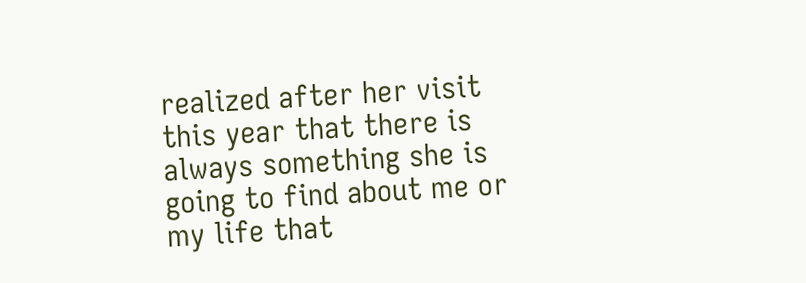realized after her visit this year that there is always something she is going to find about me or my life that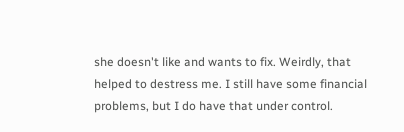she doesn't like and wants to fix. Weirdly, that helped to destress me. I still have some financial problems, but I do have that under control.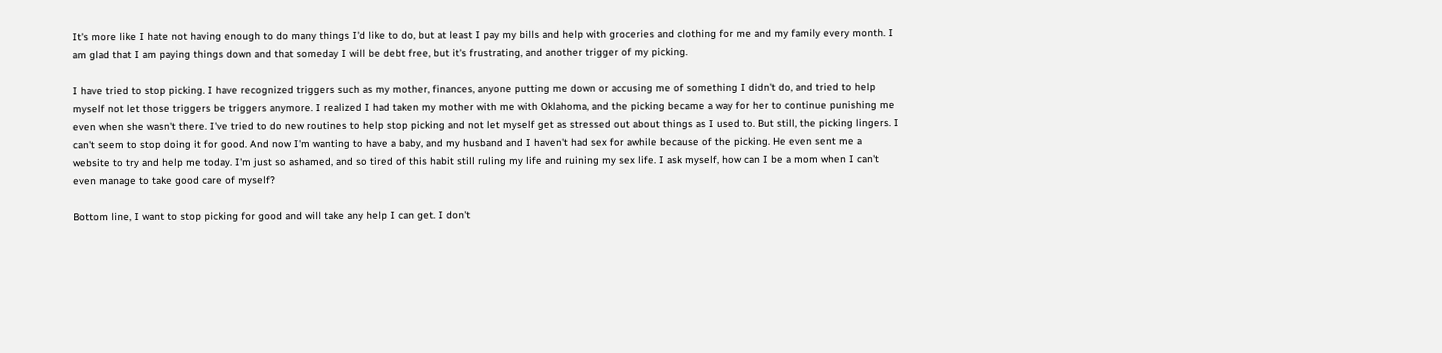It's more like I hate not having enough to do many things I'd like to do, but at least I pay my bills and help with groceries and clothing for me and my family every month. I am glad that I am paying things down and that someday I will be debt free, but it's frustrating, and another trigger of my picking.

I have tried to stop picking. I have recognized triggers such as my mother, finances, anyone putting me down or accusing me of something I didn't do, and tried to help myself not let those triggers be triggers anymore. I realized I had taken my mother with me with Oklahoma, and the picking became a way for her to continue punishing me even when she wasn't there. I've tried to do new routines to help stop picking and not let myself get as stressed out about things as I used to. But still, the picking lingers. I can't seem to stop doing it for good. And now I'm wanting to have a baby, and my husband and I haven't had sex for awhile because of the picking. He even sent me a website to try and help me today. I'm just so ashamed, and so tired of this habit still ruling my life and ruining my sex life. I ask myself, how can I be a mom when I can't even manage to take good care of myself?

Bottom line, I want to stop picking for good and will take any help I can get. I don't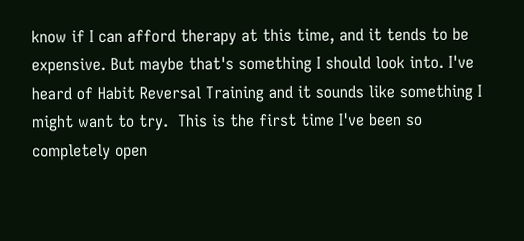know if I can afford therapy at this time, and it tends to be expensive. But maybe that's something I should look into. I've heard of Habit Reversal Training and it sounds like something I might want to try.  This is the first time I've been so completely open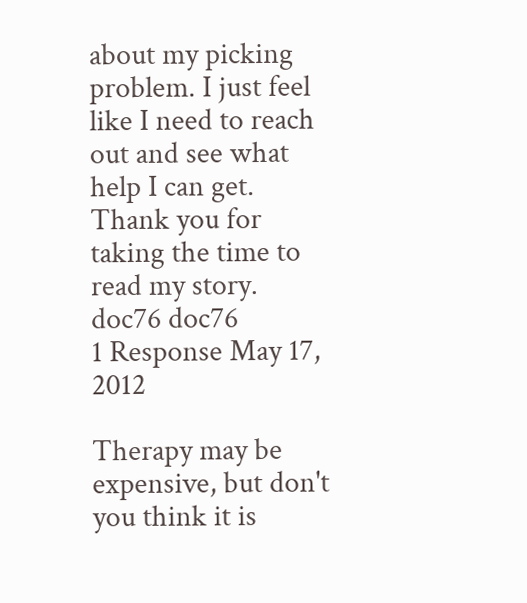about my picking problem. I just feel like I need to reach out and see what help I can get. Thank you for taking the time to read my story.
doc76 doc76
1 Response May 17, 2012

Therapy may be expensive, but don't you think it is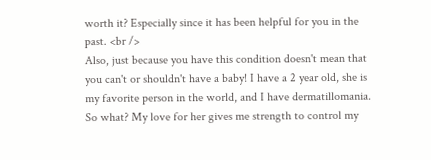worth it? Especially since it has been helpful for you in the past. <br />
Also, just because you have this condition doesn't mean that you can't or shouldn't have a baby! I have a 2 year old, she is my favorite person in the world, and I have dermatillomania. So what? My love for her gives me strength to control my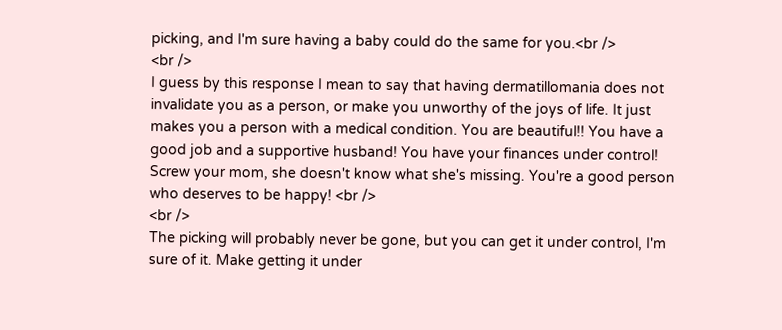picking, and I'm sure having a baby could do the same for you.<br />
<br />
I guess by this response I mean to say that having dermatillomania does not invalidate you as a person, or make you unworthy of the joys of life. It just makes you a person with a medical condition. You are beautiful!! You have a good job and a supportive husband! You have your finances under control! Screw your mom, she doesn't know what she's missing. You're a good person who deserves to be happy! <br />
<br />
The picking will probably never be gone, but you can get it under control, I'm sure of it. Make getting it under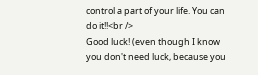control a part of your life. You can do it!!<br />
Good luck! (even though I know you don't need luck, because you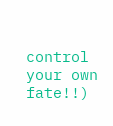control your own fate!!)